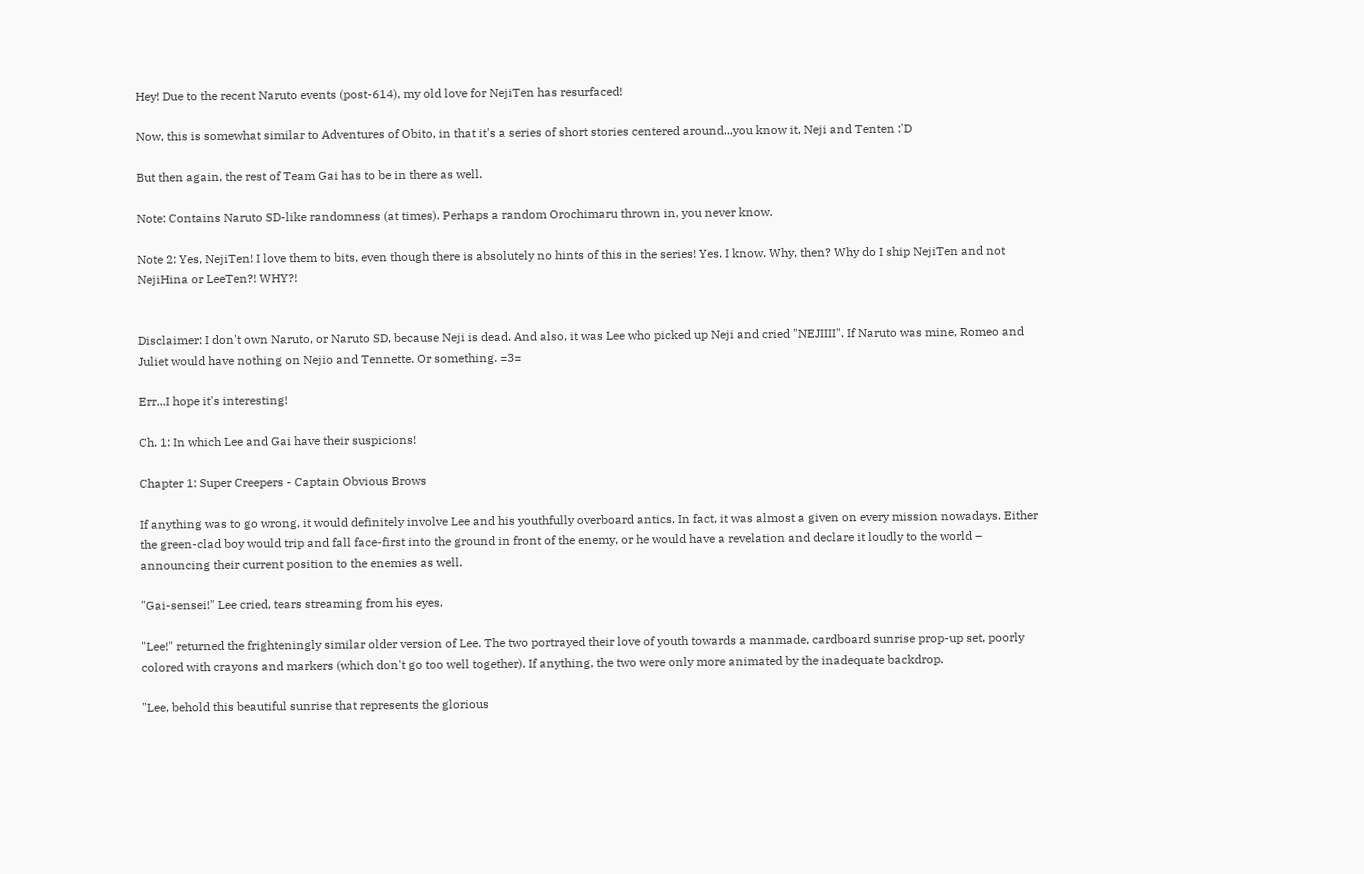Hey! Due to the recent Naruto events (post-614), my old love for NejiTen has resurfaced!

Now, this is somewhat similar to Adventures of Obito, in that it's a series of short stories centered around...you know it, Neji and Tenten :'D

But then again, the rest of Team Gai has to be in there as well.

Note: Contains Naruto SD-like randomness (at times). Perhaps a random Orochimaru thrown in, you never know.

Note 2: Yes, NejiTen! I love them to bits, even though there is absolutely no hints of this in the series! Yes. I know. Why, then? Why do I ship NejiTen and not NejiHina or LeeTen?! WHY?!


Disclaimer: I don't own Naruto, or Naruto SD, because Neji is dead. And also, it was Lee who picked up Neji and cried "NEJIIII". If Naruto was mine, Romeo and Juliet would have nothing on Nejio and Tennette. Or something. =3=

Err...I hope it's interesting!

Ch. 1: In which Lee and Gai have their suspicions!

Chapter 1: Super Creepers - Captain Obvious Brows

If anything was to go wrong, it would definitely involve Lee and his youthfully overboard antics. In fact, it was almost a given on every mission nowadays. Either the green-clad boy would trip and fall face-first into the ground in front of the enemy, or he would have a revelation and declare it loudly to the world – announcing their current position to the enemies as well.

"Gai-sensei!" Lee cried, tears streaming from his eyes.

"Lee!" returned the frighteningly similar older version of Lee. The two portrayed their love of youth towards a manmade, cardboard sunrise prop-up set, poorly colored with crayons and markers (which don't go too well together). If anything, the two were only more animated by the inadequate backdrop.

"Lee, behold this beautiful sunrise that represents the glorious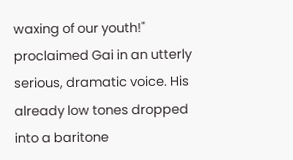waxing of our youth!" proclaimed Gai in an utterly serious, dramatic voice. His already low tones dropped into a baritone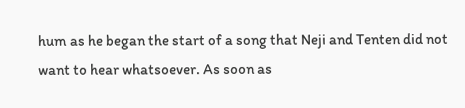hum as he began the start of a song that Neji and Tenten did not want to hear whatsoever. As soon as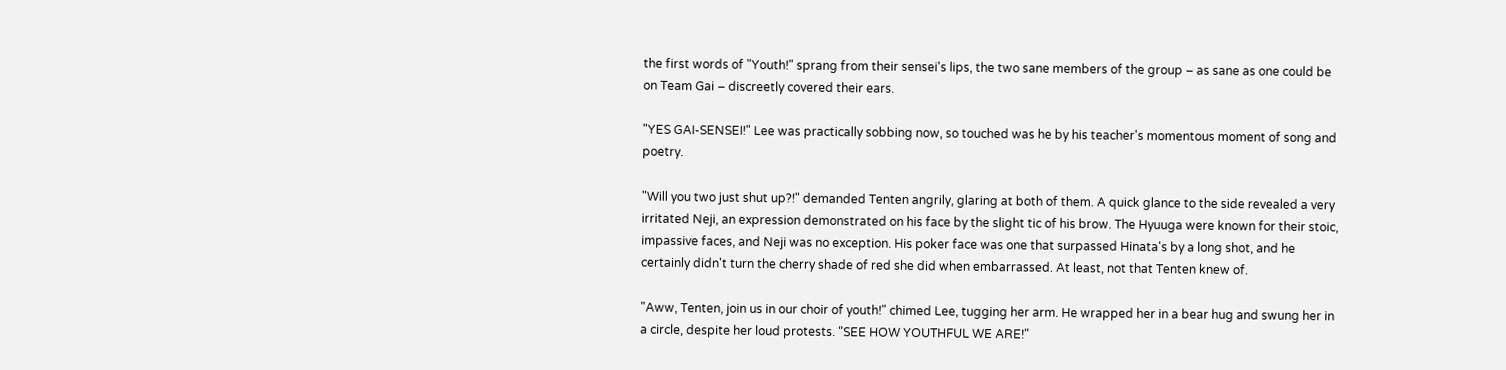the first words of "Youth!" sprang from their sensei's lips, the two sane members of the group – as sane as one could be on Team Gai – discreetly covered their ears.

"YES GAI-SENSEI!" Lee was practically sobbing now, so touched was he by his teacher's momentous moment of song and poetry.

"Will you two just shut up?!" demanded Tenten angrily, glaring at both of them. A quick glance to the side revealed a very irritated Neji, an expression demonstrated on his face by the slight tic of his brow. The Hyuuga were known for their stoic, impassive faces, and Neji was no exception. His poker face was one that surpassed Hinata's by a long shot, and he certainly didn't turn the cherry shade of red she did when embarrassed. At least, not that Tenten knew of.

"Aww, Tenten, join us in our choir of youth!" chimed Lee, tugging her arm. He wrapped her in a bear hug and swung her in a circle, despite her loud protests. "SEE HOW YOUTHFUL WE ARE!"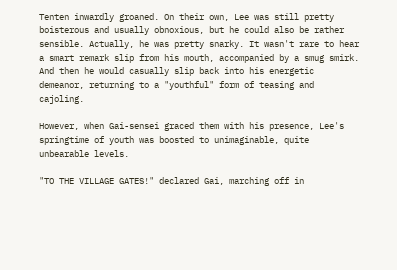Tenten inwardly groaned. On their own, Lee was still pretty boisterous and usually obnoxious, but he could also be rather sensible. Actually, he was pretty snarky. It wasn't rare to hear a smart remark slip from his mouth, accompanied by a smug smirk. And then he would casually slip back into his energetic demeanor, returning to a "youthful" form of teasing and cajoling.

However, when Gai-sensei graced them with his presence, Lee's springtime of youth was boosted to unimaginable, quite unbearable levels.

"TO THE VILLAGE GATES!" declared Gai, marching off in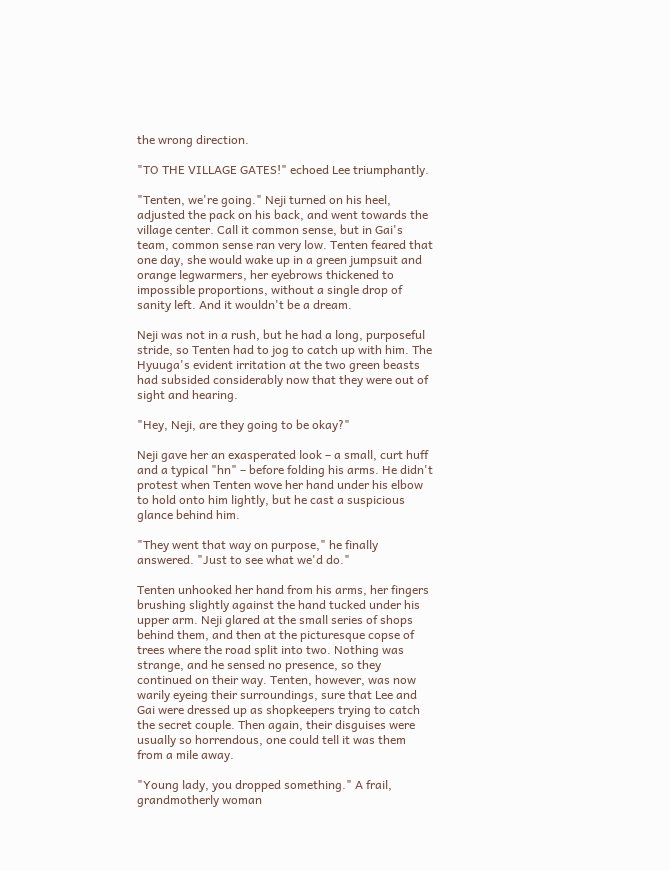the wrong direction.

"TO THE VILLAGE GATES!" echoed Lee triumphantly.

"Tenten, we're going." Neji turned on his heel, adjusted the pack on his back, and went towards the village center. Call it common sense, but in Gai's team, common sense ran very low. Tenten feared that one day, she would wake up in a green jumpsuit and orange legwarmers, her eyebrows thickened to impossible proportions, without a single drop of sanity left. And it wouldn't be a dream.

Neji was not in a rush, but he had a long, purposeful stride, so Tenten had to jog to catch up with him. The Hyuuga's evident irritation at the two green beasts had subsided considerably now that they were out of sight and hearing.

"Hey, Neji, are they going to be okay?"

Neji gave her an exasperated look – a small, curt huff and a typical "hn" – before folding his arms. He didn't protest when Tenten wove her hand under his elbow to hold onto him lightly, but he cast a suspicious glance behind him.

"They went that way on purpose," he finally answered. "Just to see what we'd do."

Tenten unhooked her hand from his arms, her fingers brushing slightly against the hand tucked under his upper arm. Neji glared at the small series of shops behind them, and then at the picturesque copse of trees where the road split into two. Nothing was strange, and he sensed no presence, so they continued on their way. Tenten, however, was now warily eyeing their surroundings, sure that Lee and Gai were dressed up as shopkeepers trying to catch the secret couple. Then again, their disguises were usually so horrendous, one could tell it was them from a mile away.

"Young lady, you dropped something." A frail, grandmotherly woman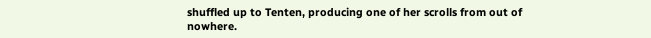shuffled up to Tenten, producing one of her scrolls from out of nowhere.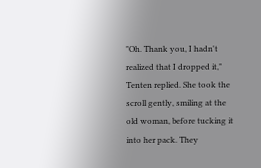"Oh. Thank you, I hadn't realized that I dropped it," Tenten replied. She took the scroll gently, smiling at the old woman, before tucking it into her pack. They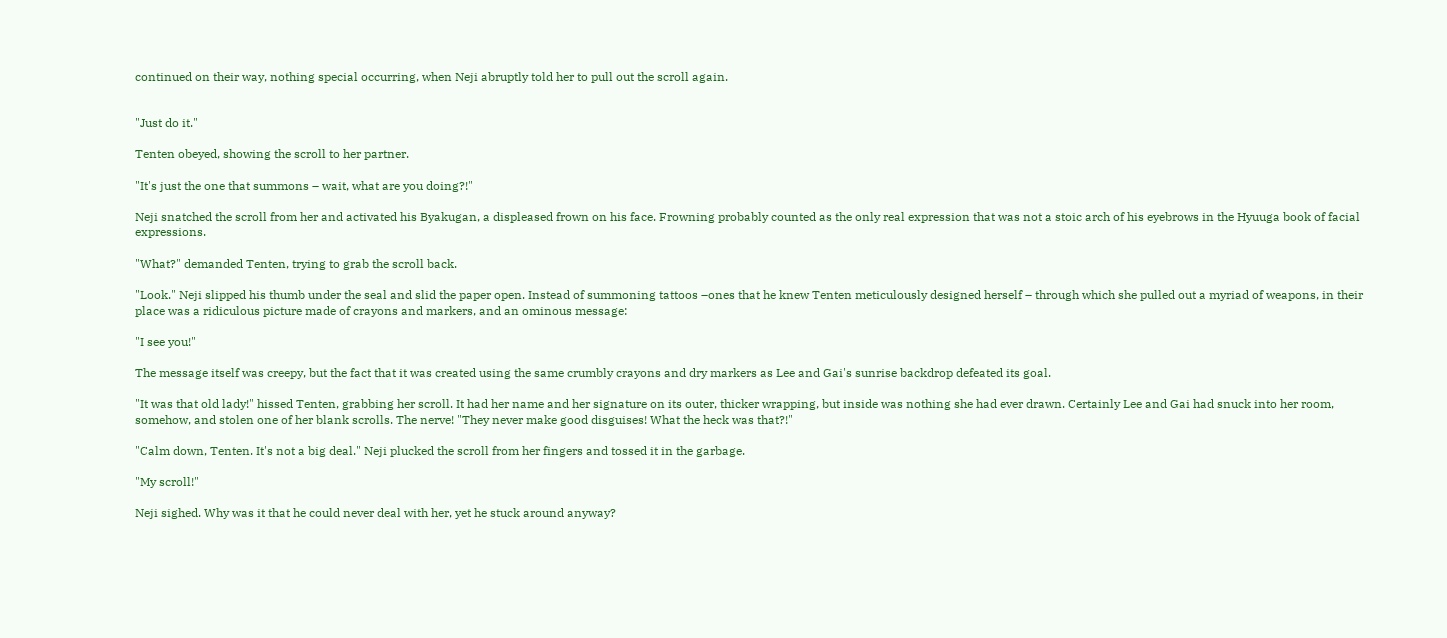continued on their way, nothing special occurring, when Neji abruptly told her to pull out the scroll again.


"Just do it."

Tenten obeyed, showing the scroll to her partner.

"It's just the one that summons – wait, what are you doing?!"

Neji snatched the scroll from her and activated his Byakugan, a displeased frown on his face. Frowning probably counted as the only real expression that was not a stoic arch of his eyebrows in the Hyuuga book of facial expressions.

"What?" demanded Tenten, trying to grab the scroll back.

"Look." Neji slipped his thumb under the seal and slid the paper open. Instead of summoning tattoos –ones that he knew Tenten meticulously designed herself – through which she pulled out a myriad of weapons, in their place was a ridiculous picture made of crayons and markers, and an ominous message:

"I see you!"

The message itself was creepy, but the fact that it was created using the same crumbly crayons and dry markers as Lee and Gai's sunrise backdrop defeated its goal.

"It was that old lady!" hissed Tenten, grabbing her scroll. It had her name and her signature on its outer, thicker wrapping, but inside was nothing she had ever drawn. Certainly Lee and Gai had snuck into her room, somehow, and stolen one of her blank scrolls. The nerve! "They never make good disguises! What the heck was that?!"

"Calm down, Tenten. It's not a big deal." Neji plucked the scroll from her fingers and tossed it in the garbage.

"My scroll!"

Neji sighed. Why was it that he could never deal with her, yet he stuck around anyway?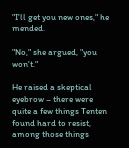"I'll get you new ones," he mended.

"No," she argued, "you won't."

He raised a skeptical eyebrow – there were quite a few things Tenten found hard to resist, among those things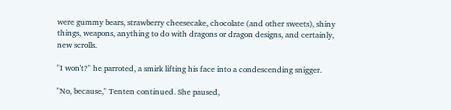were gummy bears, strawberry cheesecake, chocolate (and other sweets), shiny things, weapons, anything to do with dragons or dragon designs, and certainly, new scrolls.

"I won't?" he parroted, a smirk lifting his face into a condescending snigger.

"No, because," Tenten continued. She paused,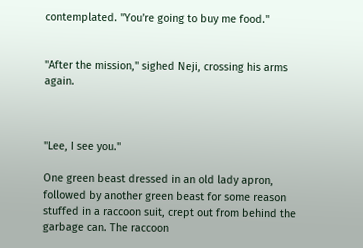contemplated. "You're going to buy me food."


"After the mission," sighed Neji, crossing his arms again.



"Lee, I see you."

One green beast dressed in an old lady apron, followed by another green beast for some reason stuffed in a raccoon suit, crept out from behind the garbage can. The raccoon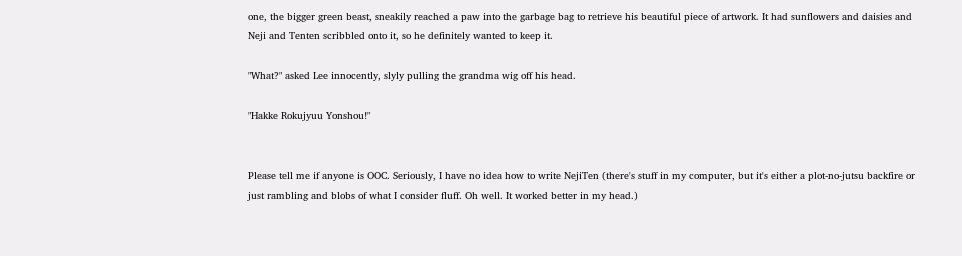one, the bigger green beast, sneakily reached a paw into the garbage bag to retrieve his beautiful piece of artwork. It had sunflowers and daisies and Neji and Tenten scribbled onto it, so he definitely wanted to keep it.

"What?" asked Lee innocently, slyly pulling the grandma wig off his head.

"Hakke Rokujyuu Yonshou!"


Please tell me if anyone is OOC. Seriously, I have no idea how to write NejiTen (there's stuff in my computer, but it's either a plot-no-jutsu backfire or just rambling and blobs of what I consider fluff. Oh well. It worked better in my head.)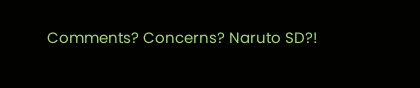Comments? Concerns? Naruto SD?!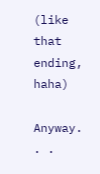(like that ending, haha)

Anyway. . .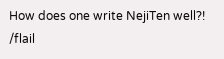How does one write NejiTen well?! /flail